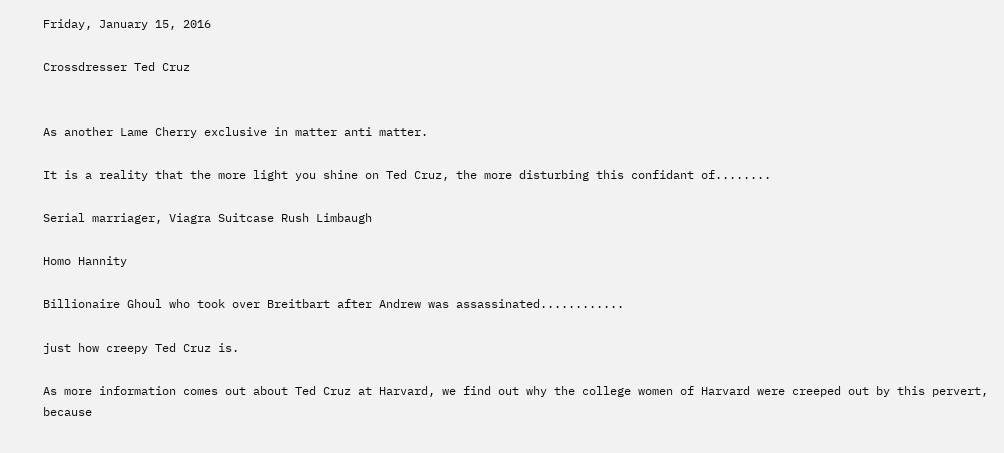Friday, January 15, 2016

Crossdresser Ted Cruz


As another Lame Cherry exclusive in matter anti matter.

It is a reality that the more light you shine on Ted Cruz, the more disturbing this confidant of........

Serial marriager, Viagra Suitcase Rush Limbaugh

Homo Hannity

Billionaire Ghoul who took over Breitbart after Andrew was assassinated............

just how creepy Ted Cruz is.

As more information comes out about Ted Cruz at Harvard, we find out why the college women of Harvard were creeped out by this pervert, because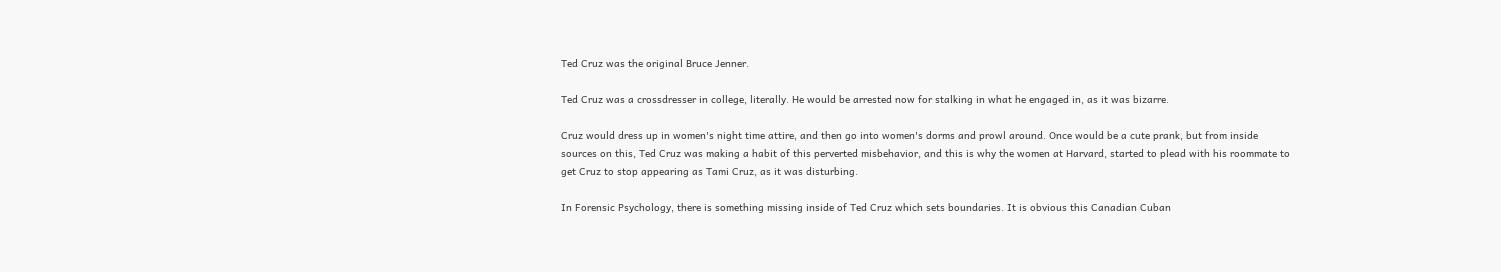Ted Cruz was the original Bruce Jenner.

Ted Cruz was a crossdresser in college, literally. He would be arrested now for stalking in what he engaged in, as it was bizarre.

Cruz would dress up in women's night time attire, and then go into women's dorms and prowl around. Once would be a cute prank, but from inside sources on this, Ted Cruz was making a habit of this perverted misbehavior, and this is why the women at Harvard, started to plead with his roommate to get Cruz to stop appearing as Tami Cruz, as it was disturbing.

In Forensic Psychology, there is something missing inside of Ted Cruz which sets boundaries. It is obvious this Canadian Cuban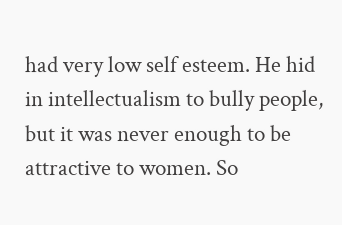had very low self esteem. He hid in intellectualism to bully people, but it was never enough to be attractive to women. So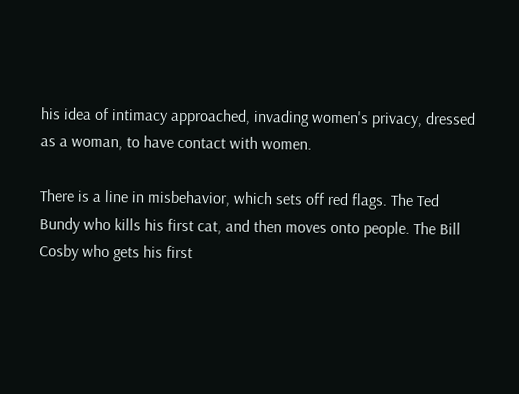his idea of intimacy approached, invading women's privacy, dressed as a woman, to have contact with women.

There is a line in misbehavior, which sets off red flags. The Ted Bundy who kills his first cat, and then moves onto people. The Bill Cosby who gets his first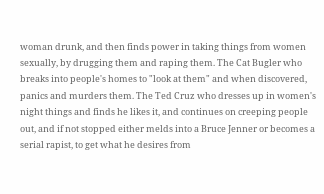woman drunk, and then finds power in taking things from women sexually, by drugging them and raping them. The Cat Bugler who breaks into people's homes to "look at them" and when discovered, panics and murders them. The Ted Cruz who dresses up in women's night things and finds he likes it, and continues on creeping people out, and if not stopped either melds into a Bruce Jenner or becomes a serial rapist, to get what he desires from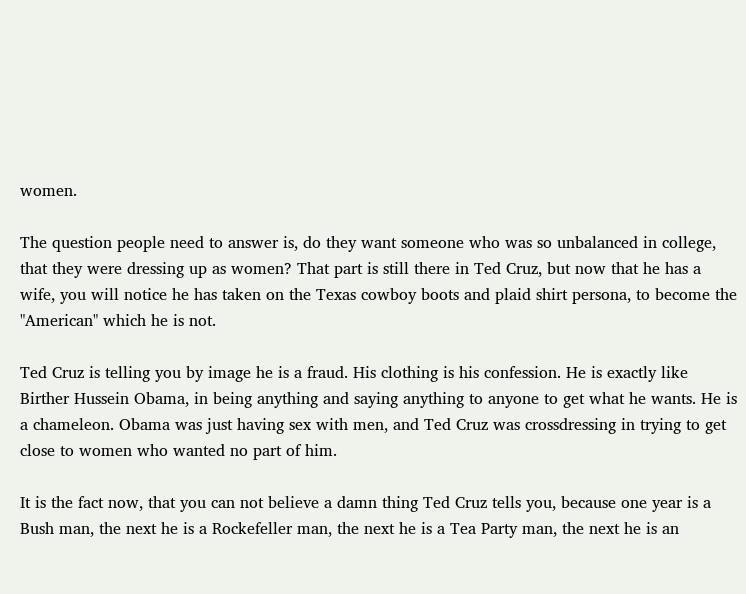women.

The question people need to answer is, do they want someone who was so unbalanced in college, that they were dressing up as women? That part is still there in Ted Cruz, but now that he has a wife, you will notice he has taken on the Texas cowboy boots and plaid shirt persona, to become the "American" which he is not.

Ted Cruz is telling you by image he is a fraud. His clothing is his confession. He is exactly like Birther Hussein Obama, in being anything and saying anything to anyone to get what he wants. He is a chameleon. Obama was just having sex with men, and Ted Cruz was crossdressing in trying to get close to women who wanted no part of him.

It is the fact now, that you can not believe a damn thing Ted Cruz tells you, because one year is a Bush man, the next he is a Rockefeller man, the next he is a Tea Party man, the next he is an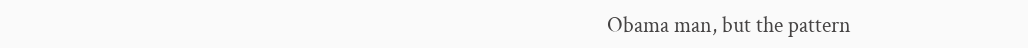Obama man, but the pattern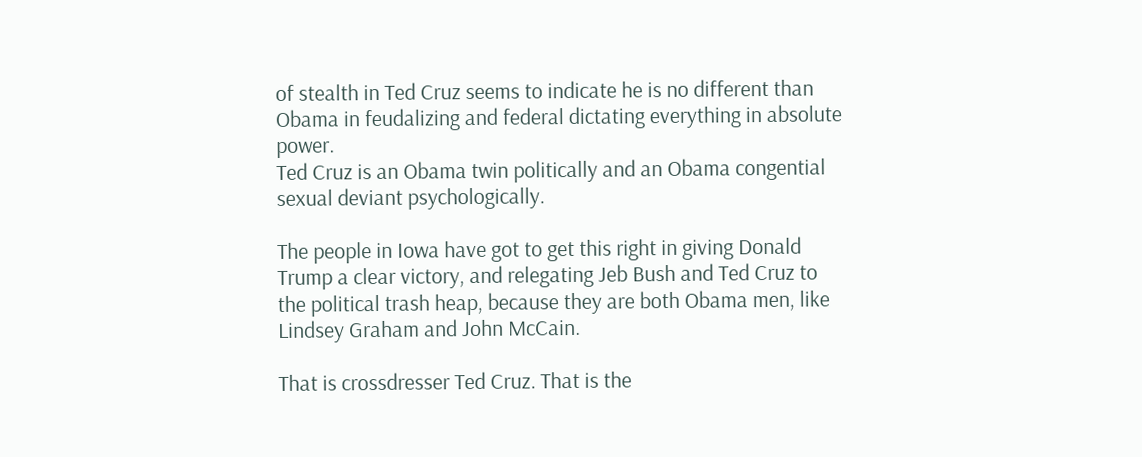of stealth in Ted Cruz seems to indicate he is no different than Obama in feudalizing and federal dictating everything in absolute power.
Ted Cruz is an Obama twin politically and an Obama congential sexual deviant psychologically.

The people in Iowa have got to get this right in giving Donald Trump a clear victory, and relegating Jeb Bush and Ted Cruz to the political trash heap, because they are both Obama men, like Lindsey Graham and John McCain.

That is crossdresser Ted Cruz. That is the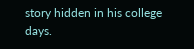story hidden in his college days.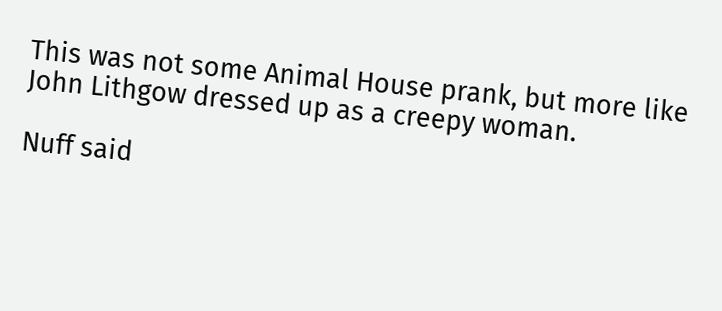This was not some Animal House prank, but more like John Lithgow dressed up as a creepy woman.

Nuff said